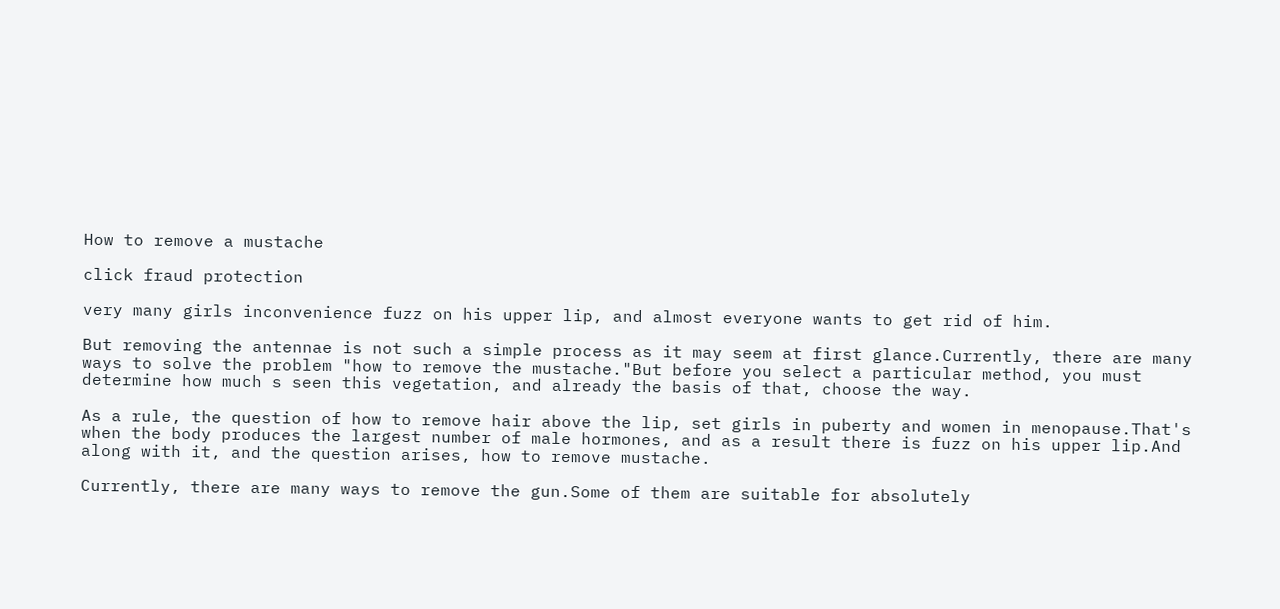How to remove a mustache

click fraud protection

very many girls inconvenience fuzz on his upper lip, and almost everyone wants to get rid of him.

But removing the antennae is not such a simple process as it may seem at first glance.Currently, there are many ways to solve the problem "how to remove the mustache."But before you select a particular method, you must determine how much s seen this vegetation, and already the basis of that, choose the way.

As a rule, the question of how to remove hair above the lip, set girls in puberty and women in menopause.That's when the body produces the largest number of male hormones, and as a result there is fuzz on his upper lip.And along with it, and the question arises, how to remove mustache.

Currently, there are many ways to remove the gun.Some of them are suitable for absolutely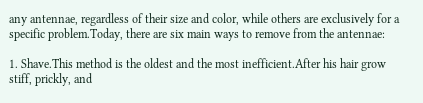any antennae, regardless of their size and color, while others are exclusively for a specific problem.Today, there are six main ways to remove from the antennae:

1. Shave.This method is the oldest and the most inefficient.After his hair grow stiff, prickly, and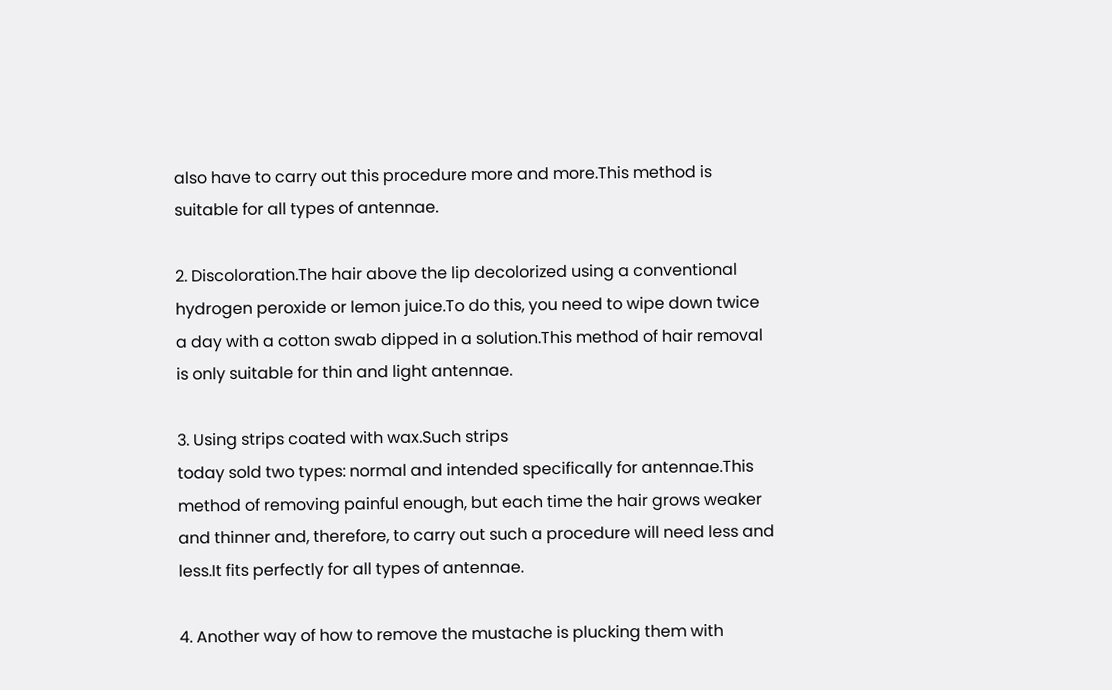also have to carry out this procedure more and more.This method is suitable for all types of antennae.

2. Discoloration.The hair above the lip decolorized using a conventional hydrogen peroxide or lemon juice.To do this, you need to wipe down twice a day with a cotton swab dipped in a solution.This method of hair removal is only suitable for thin and light antennae.

3. Using strips coated with wax.Such strips
today sold two types: normal and intended specifically for antennae.This method of removing painful enough, but each time the hair grows weaker and thinner and, therefore, to carry out such a procedure will need less and less.It fits perfectly for all types of antennae.

4. Another way of how to remove the mustache is plucking them with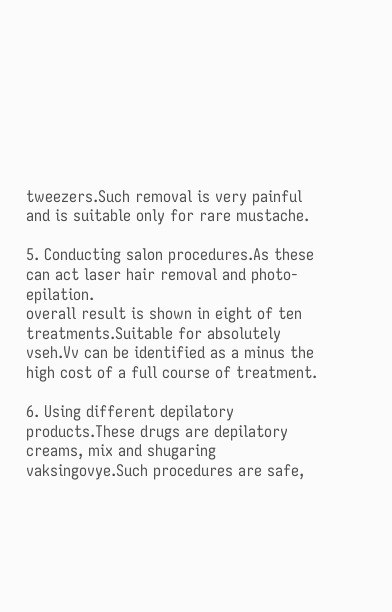tweezers.Such removal is very painful and is suitable only for rare mustache.

5. Conducting salon procedures.As these can act laser hair removal and photo-epilation.
overall result is shown in eight of ten treatments.Suitable for absolutely vseh.Vv can be identified as a minus the high cost of a full course of treatment.

6. Using different depilatory products.These drugs are depilatory creams, mix and shugaring vaksingovye.Such procedures are safe,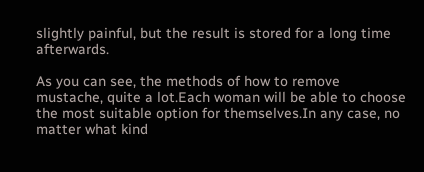slightly painful, but the result is stored for a long time afterwards.

As you can see, the methods of how to remove mustache, quite a lot.Each woman will be able to choose the most suitable option for themselves.In any case, no matter what kind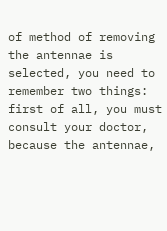of method of removing the antennae is selected, you need to remember two things: first of all, you must consult your doctor, because the antennae,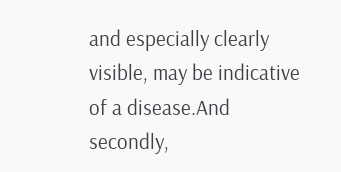and especially clearly visible, may be indicative of a disease.And secondly,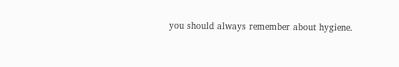you should always remember about hygiene.